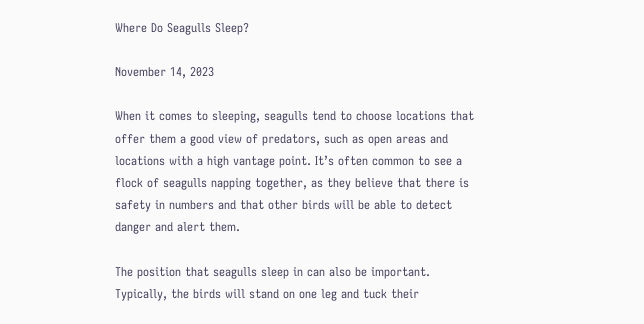Where Do Seagulls Sleep?

November 14, 2023

When it comes to sleeping, seagulls tend to choose locations that offer them a good view of predators, such as open areas and locations with a high vantage point. It’s often common to see a flock of seagulls napping together, as they believe that there is safety in numbers and that other birds will be able to detect danger and alert them.

The position that seagulls sleep in can also be important. Typically, the birds will stand on one leg and tuck their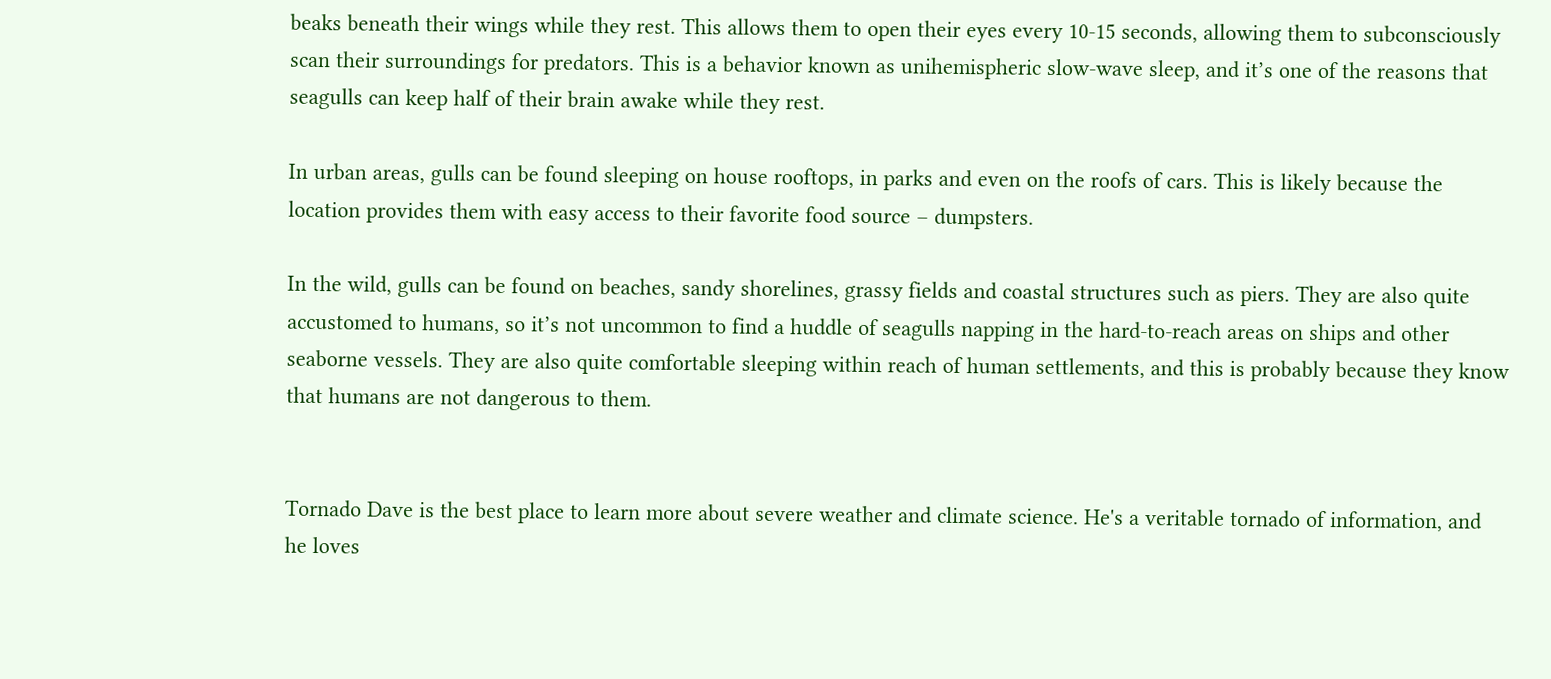beaks beneath their wings while they rest. This allows them to open their eyes every 10-15 seconds, allowing them to subconsciously scan their surroundings for predators. This is a behavior known as unihemispheric slow-wave sleep, and it’s one of the reasons that seagulls can keep half of their brain awake while they rest.

In urban areas, gulls can be found sleeping on house rooftops, in parks and even on the roofs of cars. This is likely because the location provides them with easy access to their favorite food source – dumpsters.

In the wild, gulls can be found on beaches, sandy shorelines, grassy fields and coastal structures such as piers. They are also quite accustomed to humans, so it’s not uncommon to find a huddle of seagulls napping in the hard-to-reach areas on ships and other seaborne vessels. They are also quite comfortable sleeping within reach of human settlements, and this is probably because they know that humans are not dangerous to them.


Tornado Dave is the best place to learn more about severe weather and climate science. He's a veritable tornado of information, and he loves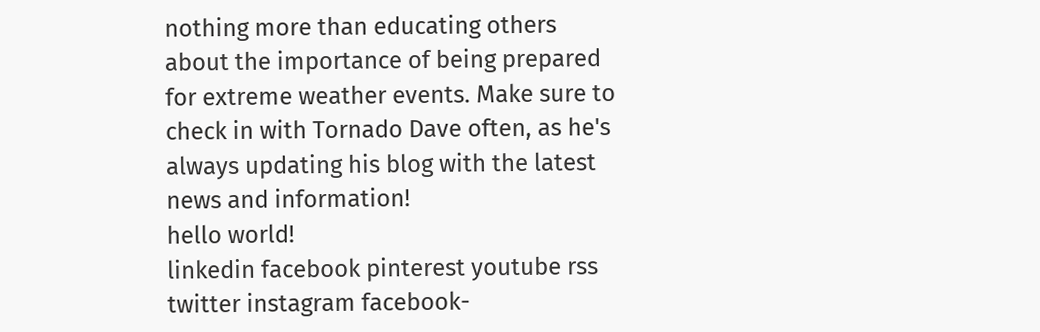nothing more than educating others about the importance of being prepared for extreme weather events. Make sure to check in with Tornado Dave often, as he's always updating his blog with the latest news and information!
hello world!
linkedin facebook pinterest youtube rss twitter instagram facebook-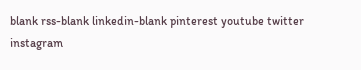blank rss-blank linkedin-blank pinterest youtube twitter instagram